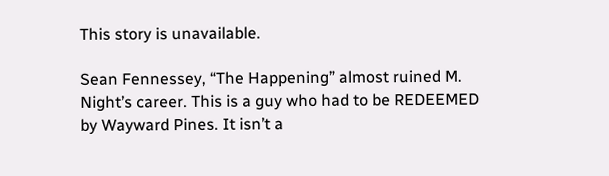This story is unavailable.

Sean Fennessey, “The Happening” almost ruined M. Night’s career. This is a guy who had to be REDEEMED by Wayward Pines. It isn’t a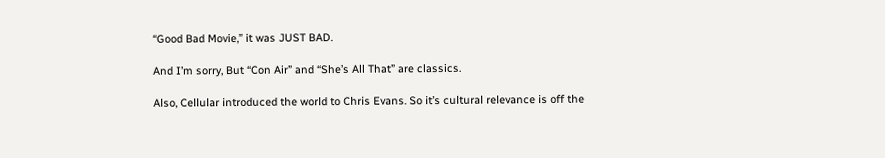“Good Bad Movie,” it was JUST BAD.

And I’m sorry, But “Con Air” and “She’s All That” are classics.

Also, Cellular introduced the world to Chris Evans. So it’s cultural relevance is off the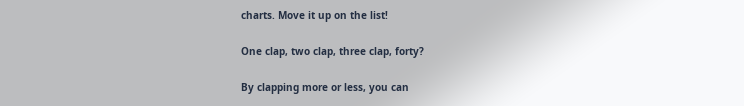charts. Move it up on the list!

One clap, two clap, three clap, forty?

By clapping more or less, you can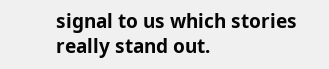signal to us which stories really stand out.